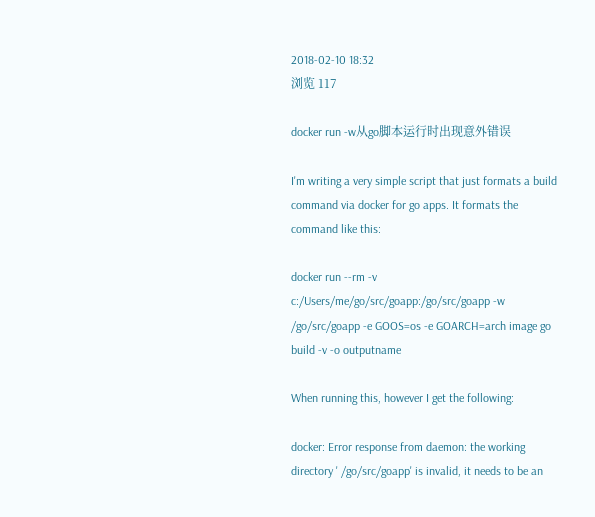2018-02-10 18:32
浏览 117

docker run -w从go脚本运行时出现意外错误

I'm writing a very simple script that just formats a build command via docker for go apps. It formats the command like this:

docker run --rm -v c:/Users/me/go/src/goapp:/go/src/goapp -w /go/src/goapp -e GOOS=os -e GOARCH=arch image go build -v -o outputname

When running this, however I get the following:

docker: Error response from daemon: the working directory ' /go/src/goapp' is invalid, it needs to be an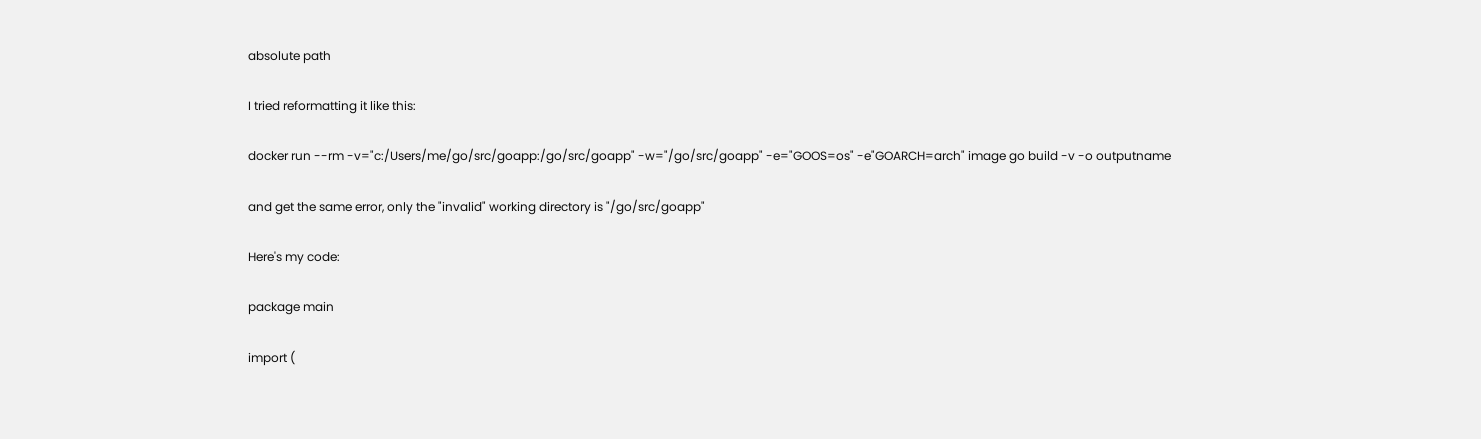absolute path

I tried reformatting it like this:

docker run --rm -v="c:/Users/me/go/src/goapp:/go/src/goapp" -w="/go/src/goapp" -e="GOOS=os" -e"GOARCH=arch" image go build -v -o outputname

and get the same error, only the "invalid" working directory is "/go/src/goapp"

Here's my code:

package main

import (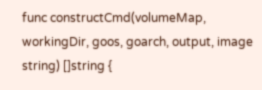func constructCmd(volumeMap, workingDir, goos, goarch, output, image string) []string {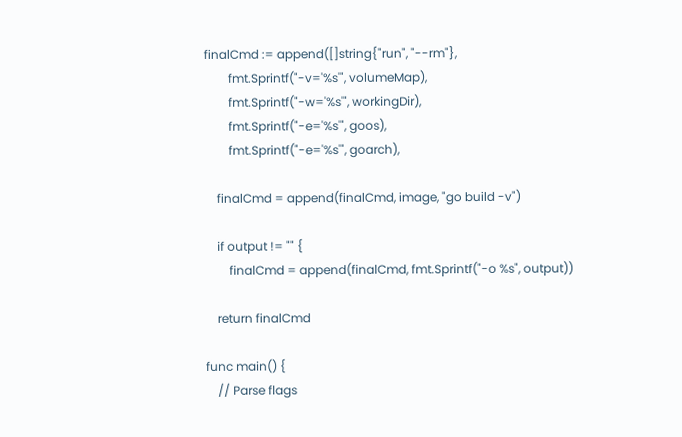finalCmd := append([]string{"run", "--rm"},
        fmt.Sprintf("-v='%s'", volumeMap),
        fmt.Sprintf("-w='%s'", workingDir),
        fmt.Sprintf("-e='%s'", goos),
        fmt.Sprintf("-e='%s'", goarch),

    finalCmd = append(finalCmd, image, "go build -v")

    if output != "" {
        finalCmd = append(finalCmd, fmt.Sprintf("-o %s", output))

    return finalCmd

func main() {
    // Parse flags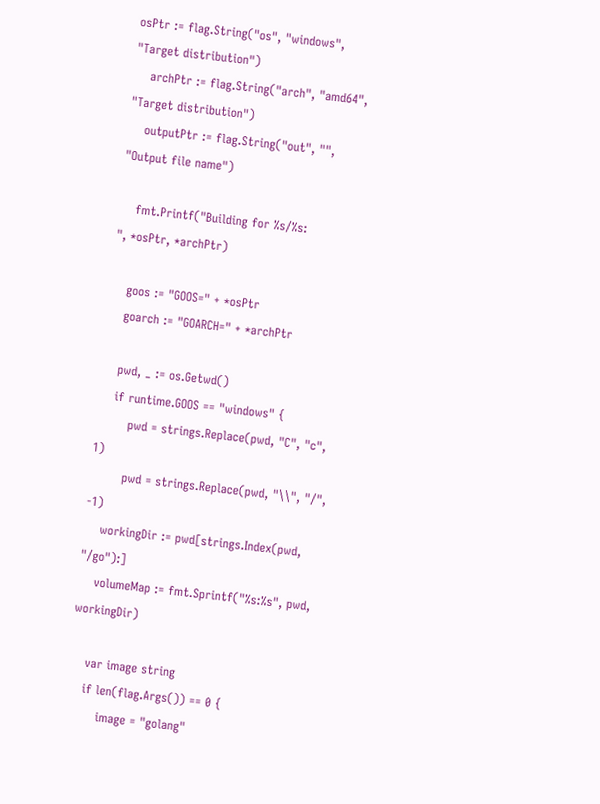osPtr := flag.String("os", "windows", "Target distribution")
    archPtr := flag.String("arch", "amd64", "Target distribution")
    outputPtr := flag.String("out", "", "Output file name")

    fmt.Printf("Building for %s/%s:
", *osPtr, *archPtr)

    goos := "GOOS=" + *osPtr
    goarch := "GOARCH=" + *archPtr

    pwd, _ := os.Getwd()
    if runtime.GOOS == "windows" {
        pwd = strings.Replace(pwd, "C", "c", 1)
        pwd = strings.Replace(pwd, "\\", "/", -1)
    workingDir := pwd[strings.Index(pwd, "/go"):]
    volumeMap := fmt.Sprintf("%s:%s", pwd, workingDir)

    var image string
    if len(flag.Args()) == 0 {
        image = "golang"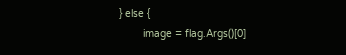} else {
        image = flag.Args()[0]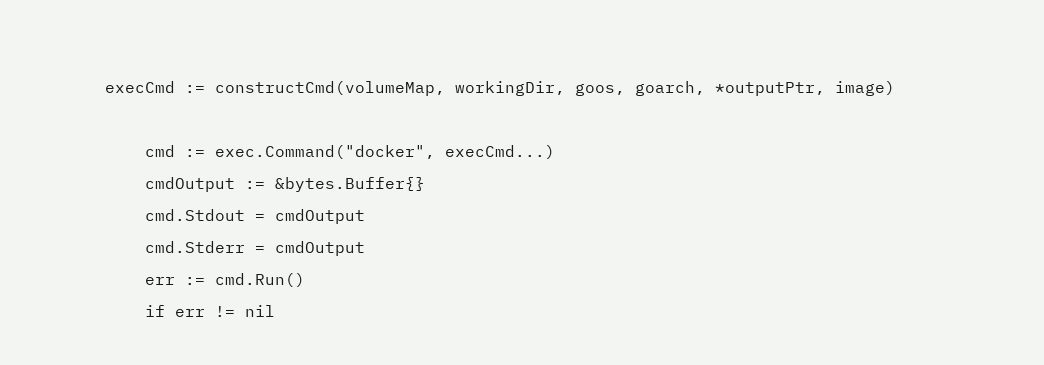execCmd := constructCmd(volumeMap, workingDir, goos, goarch, *outputPtr, image)

    cmd := exec.Command("docker", execCmd...)
    cmdOutput := &bytes.Buffer{}
    cmd.Stdout = cmdOutput
    cmd.Stderr = cmdOutput
    err := cmd.Run()
    if err != nil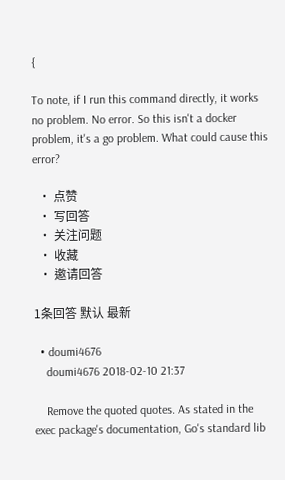{

To note, if I run this command directly, it works no problem. No error. So this isn't a docker problem, it's a go problem. What could cause this error?

  • 点赞
  • 写回答
  • 关注问题
  • 收藏
  • 邀请回答

1条回答 默认 最新

  • doumi4676
    doumi4676 2018-02-10 21:37

    Remove the quoted quotes. As stated in the exec package's documentation, Go's standard lib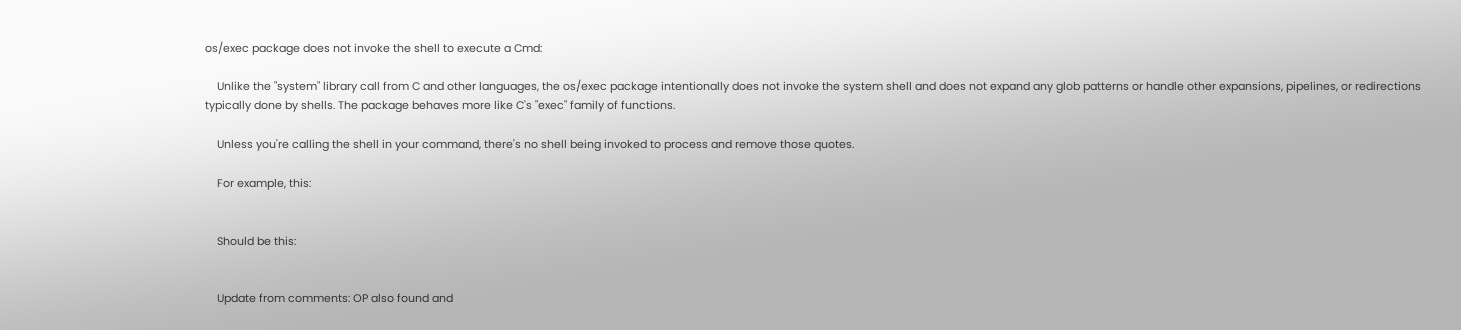os/exec package does not invoke the shell to execute a Cmd:

    Unlike the "system" library call from C and other languages, the os/exec package intentionally does not invoke the system shell and does not expand any glob patterns or handle other expansions, pipelines, or redirections typically done by shells. The package behaves more like C's "exec" family of functions.

    Unless you're calling the shell in your command, there's no shell being invoked to process and remove those quotes.

    For example, this:


    Should be this:


    Update from comments: OP also found and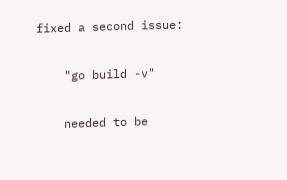fixed a second issue:

    "go build -v"

    needed to be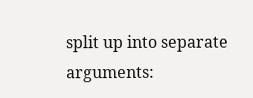split up into separate arguments: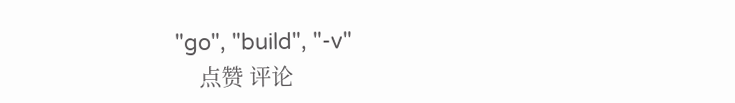"go", "build", "-v"
    点赞 评论